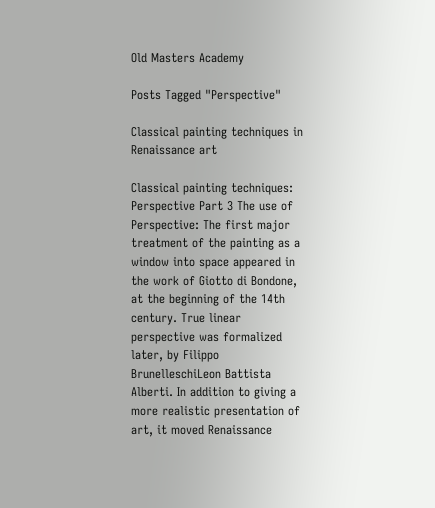Old Masters Academy

Posts Tagged "Perspective"

Classical painting techniques in Renaissance art

Classical painting techniques: Perspective Part 3 The use of Perspective: The first major treatment of the painting as a window into space appeared in the work of Giotto di Bondone, at the beginning of the 14th century. True linear perspective was formalized later, by Filippo BrunelleschiLeon Battista Alberti. In addition to giving a more realistic presentation of art, it moved Renaissance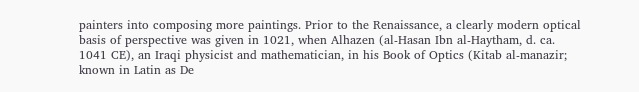painters into composing more paintings. Prior to the Renaissance, a clearly modern optical basis of perspective was given in 1021, when Alhazen (al-Hasan Ibn al-Haytham, d. ca. 1041 CE), an Iraqi physicist and mathematician, in his Book of Optics (Kitab al-manazir; known in Latin as De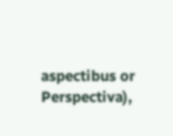aspectibus or Perspectiva),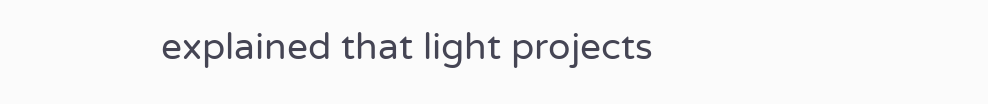explained that light projects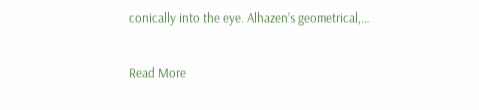conically into the eye. Alhazen’s geometrical,…

Read More